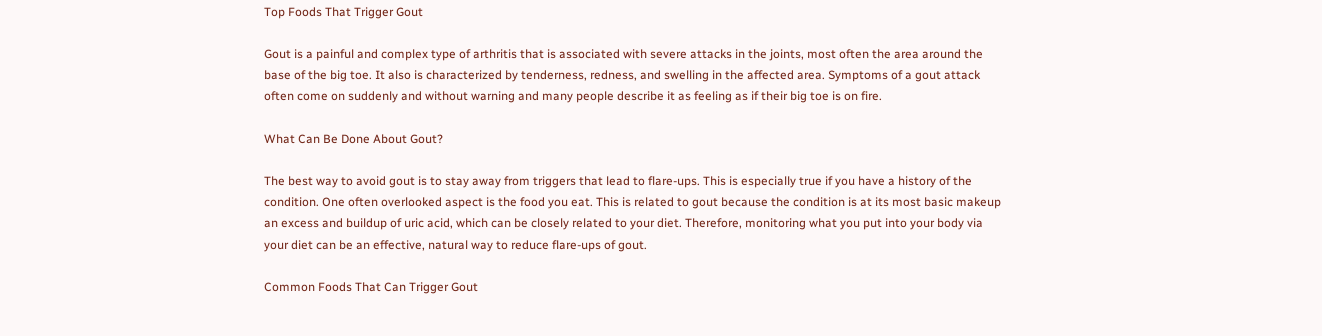Top Foods That Trigger Gout

Gout is a painful and complex type of arthritis that is associated with severe attacks in the joints, most often the area around the base of the big toe. It also is characterized by tenderness, redness, and swelling in the affected area. Symptoms of a gout attack often come on suddenly and without warning and many people describe it as feeling as if their big toe is on fire.

What Can Be Done About Gout?

The best way to avoid gout is to stay away from triggers that lead to flare-ups. This is especially true if you have a history of the condition. One often overlooked aspect is the food you eat. This is related to gout because the condition is at its most basic makeup an excess and buildup of uric acid, which can be closely related to your diet. Therefore, monitoring what you put into your body via your diet can be an effective, natural way to reduce flare-ups of gout.

Common Foods That Can Trigger Gout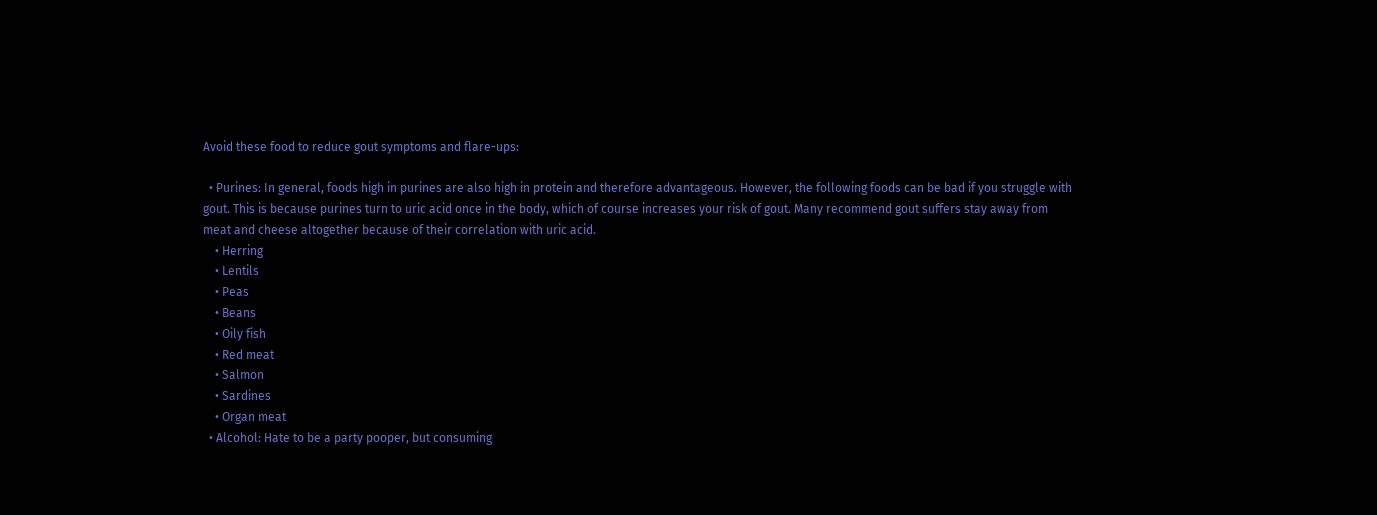Avoid these food to reduce gout symptoms and flare-ups:

  • Purines: In general, foods high in purines are also high in protein and therefore advantageous. However, the following foods can be bad if you struggle with gout. This is because purines turn to uric acid once in the body, which of course increases your risk of gout. Many recommend gout suffers stay away from meat and cheese altogether because of their correlation with uric acid.
    • Herring
    • Lentils
    • Peas
    • Beans
    • Oily fish
    • Red meat
    • Salmon
    • Sardines
    • Organ meat
  • Alcohol: Hate to be a party pooper, but consuming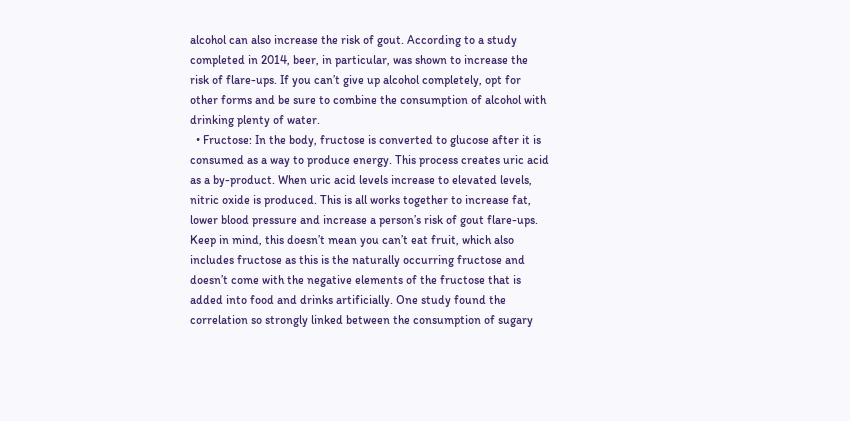alcohol can also increase the risk of gout. According to a study completed in 2014, beer, in particular, was shown to increase the risk of flare-ups. If you can’t give up alcohol completely, opt for other forms and be sure to combine the consumption of alcohol with drinking plenty of water.
  • Fructose: In the body, fructose is converted to glucose after it is consumed as a way to produce energy. This process creates uric acid as a by-product. When uric acid levels increase to elevated levels, nitric oxide is produced. This is all works together to increase fat, lower blood pressure and increase a person’s risk of gout flare-ups. Keep in mind, this doesn’t mean you can’t eat fruit, which also includes fructose as this is the naturally occurring fructose and doesn’t come with the negative elements of the fructose that is added into food and drinks artificially. One study found the correlation so strongly linked between the consumption of sugary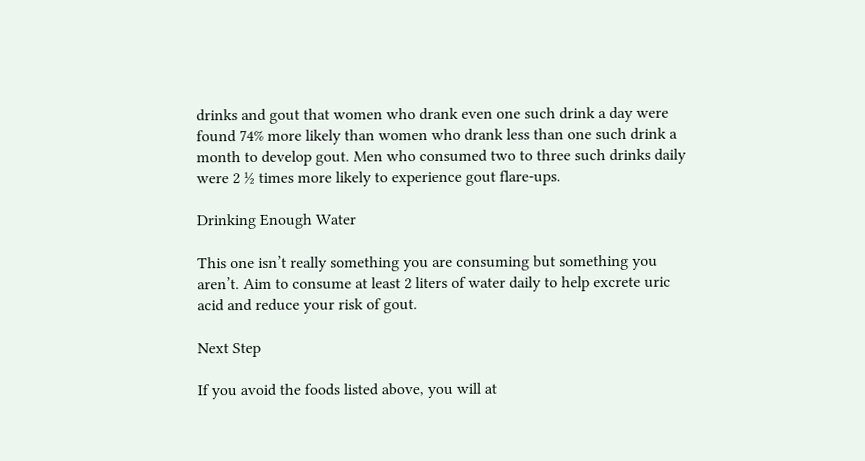drinks and gout that women who drank even one such drink a day were found 74% more likely than women who drank less than one such drink a month to develop gout. Men who consumed two to three such drinks daily were 2 ½ times more likely to experience gout flare-ups.

Drinking Enough Water

This one isn’t really something you are consuming but something you aren’t. Aim to consume at least 2 liters of water daily to help excrete uric acid and reduce your risk of gout.

Next Step

If you avoid the foods listed above, you will at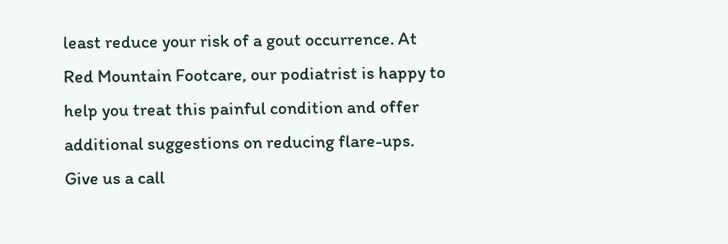least reduce your risk of a gout occurrence. At Red Mountain Footcare, our podiatrist is happy to help you treat this painful condition and offer additional suggestions on reducing flare-ups. Give us a call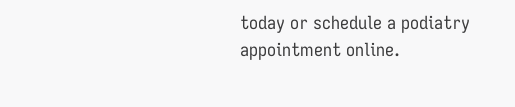today or schedule a podiatry appointment online.